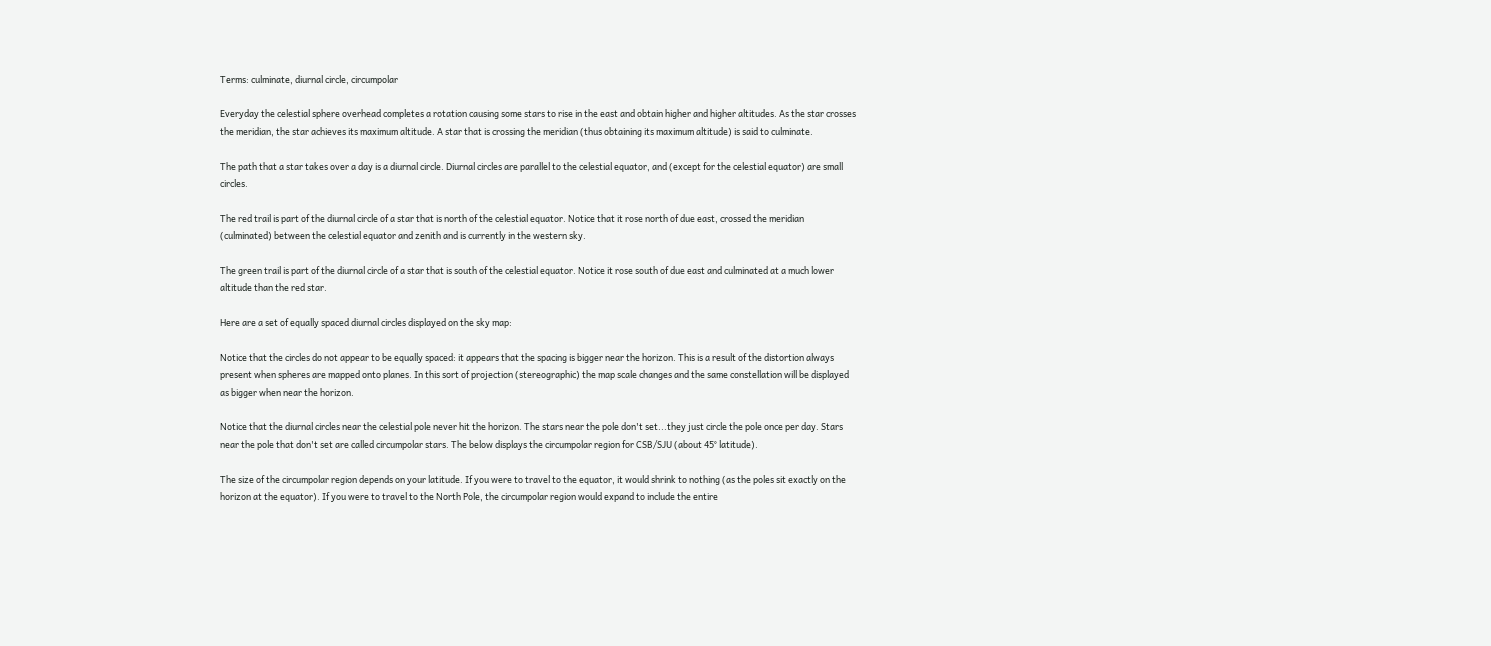Terms: culminate, diurnal circle, circumpolar

Everyday the celestial sphere overhead completes a rotation causing some stars to rise in the east and obtain higher and higher altitudes. As the star crosses the meridian, the star achieves its maximum altitude. A star that is crossing the meridian (thus obtaining its maximum altitude) is said to culminate.

The path that a star takes over a day is a diurnal circle. Diurnal circles are parallel to the celestial equator, and (except for the celestial equator) are small circles.

The red trail is part of the diurnal circle of a star that is north of the celestial equator. Notice that it rose north of due east, crossed the meridian (culminated) between the celestial equator and zenith and is currently in the western sky.

The green trail is part of the diurnal circle of a star that is south of the celestial equator. Notice it rose south of due east and culminated at a much lower altitude than the red star.

Here are a set of equally spaced diurnal circles displayed on the sky map:

Notice that the circles do not appear to be equally spaced: it appears that the spacing is bigger near the horizon. This is a result of the distortion always present when spheres are mapped onto planes. In this sort of projection (stereographic) the map scale changes and the same constellation will be displayed as bigger when near the horizon.

Notice that the diurnal circles near the celestial pole never hit the horizon. The stars near the pole don't set...they just circle the pole once per day. Stars near the pole that don't set are called circumpolar stars. The below displays the circumpolar region for CSB/SJU (about 45° latitude).

The size of the circumpolar region depends on your latitude. If you were to travel to the equator, it would shrink to nothing (as the poles sit exactly on the horizon at the equator). If you were to travel to the North Pole, the circumpolar region would expand to include the entire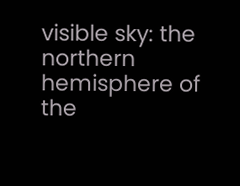visible sky: the northern hemisphere of the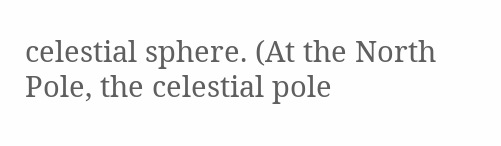celestial sphere. (At the North Pole, the celestial pole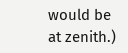would be at zenith.)